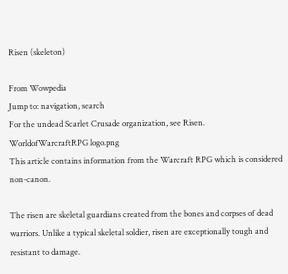Risen (skeleton)

From Wowpedia
Jump to: navigation, search
For the undead Scarlet Crusade organization, see Risen.
WorldofWarcraftRPG logo.png
This article contains information from the Warcraft RPG which is considered non-canon.

The risen are skeletal guardians created from the bones and corpses of dead warriors. Unlike a typical skeletal soldier, risen are exceptionally tough and resistant to damage.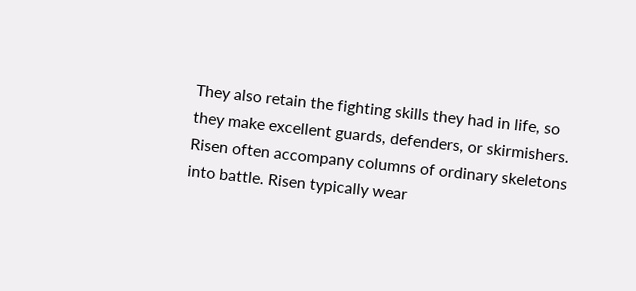They also retain the fighting skills they had in life, so they make excellent guards, defenders, or skirmishers. Risen often accompany columns of ordinary skeletons into battle. Risen typically wear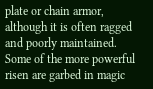plate or chain armor, although it is often ragged and poorly maintained. Some of the more powerful risen are garbed in magic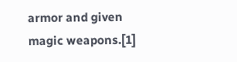armor and given magic weapons.[1]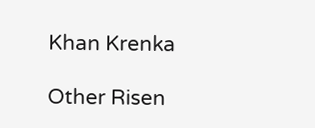Khan Krenka

Other Risen